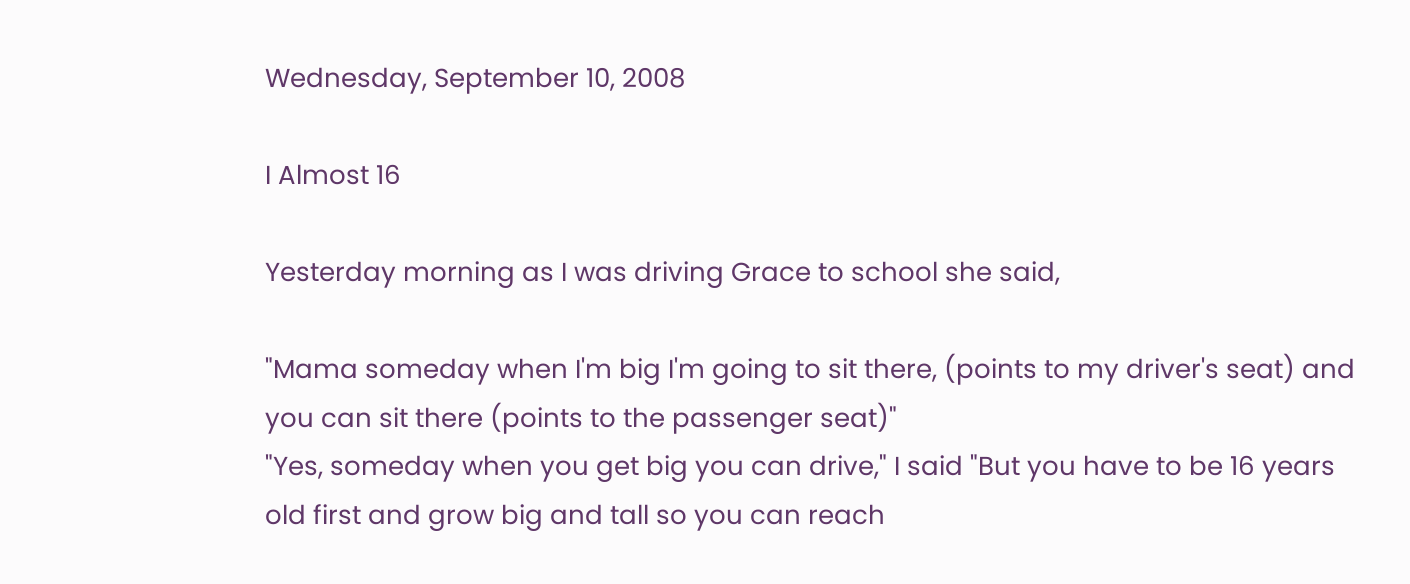Wednesday, September 10, 2008

I Almost 16

Yesterday morning as I was driving Grace to school she said,

"Mama someday when I'm big I'm going to sit there, (points to my driver's seat) and you can sit there (points to the passenger seat)"
"Yes, someday when you get big you can drive," I said "But you have to be 16 years old first and grow big and tall so you can reach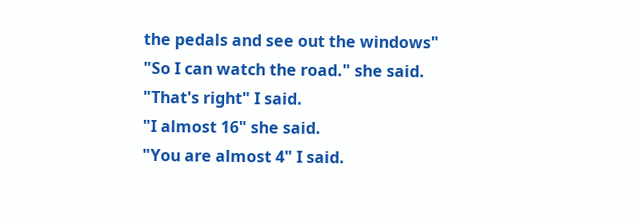the pedals and see out the windows"
"So I can watch the road." she said.
"That's right" I said.
"I almost 16" she said.
"You are almost 4" I said.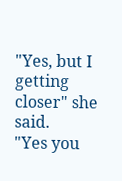"Yes, but I getting closer" she said.
"Yes you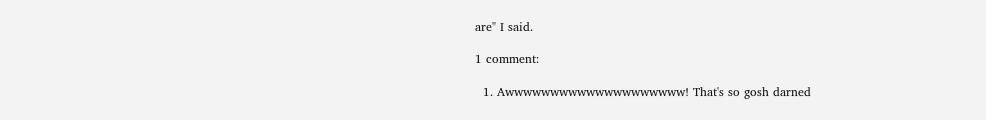are" I said.

1 comment:

  1. Awwwwwwwwwwwwwwwwwwww! That's so gosh darned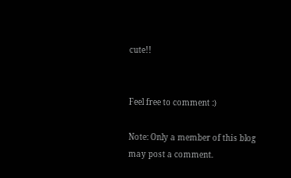cute!!


Feel free to comment :)

Note: Only a member of this blog may post a comment.